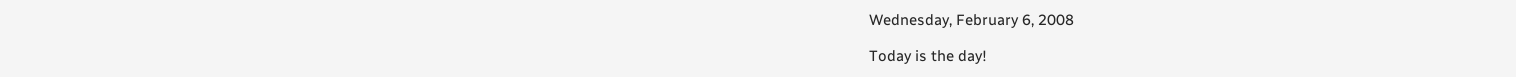Wednesday, February 6, 2008

Today is the day!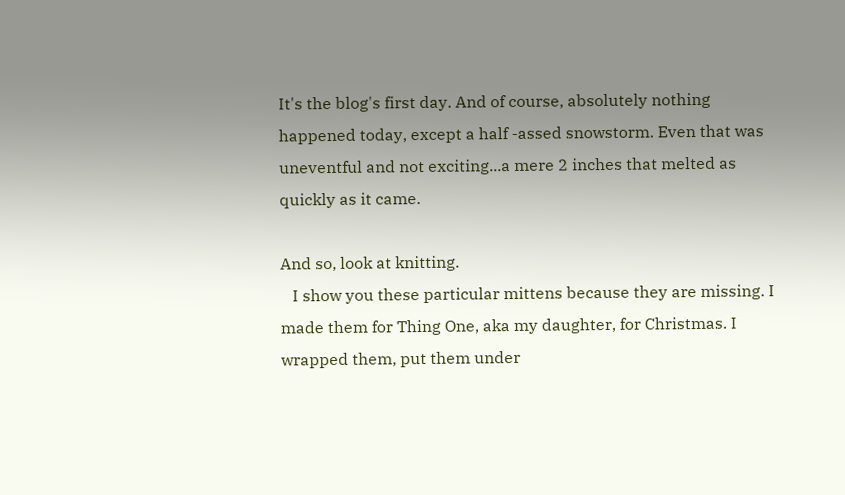It's the blog's first day. And of course, absolutely nothing happened today, except a half -assed snowstorm. Even that was uneventful and not exciting...a mere 2 inches that melted as quickly as it came.

And so, look at knitting.
   I show you these particular mittens because they are missing. I made them for Thing One, aka my daughter, for Christmas. I wrapped them, put them under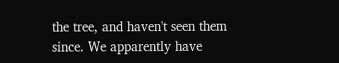the tree, and haven't seen them since. We apparently have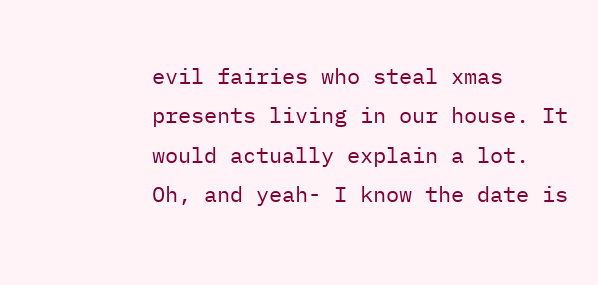evil fairies who steal xmas presents living in our house. It would actually explain a lot.
Oh, and yeah- I know the date is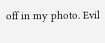off in my photo. Evil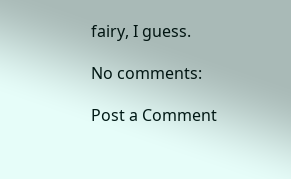fairy, I guess.

No comments:

Post a Comment